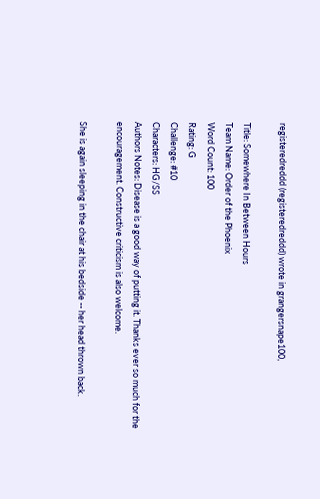registeredreddd (registeredreddd) wrote in grangersnape100,

Title: Somewhere In Between Hours
Team Name: Order of the Phoenix
Word Count: 100
Rating: G
Challenge: #10
Characters: HG/SS
Authors Notes: Disease is a good way of putting it. Thanks ever so much for the encouragement. Constructive criticism is also welcome.

She is again sleeping in the chair at his bedside -- her head thrown back.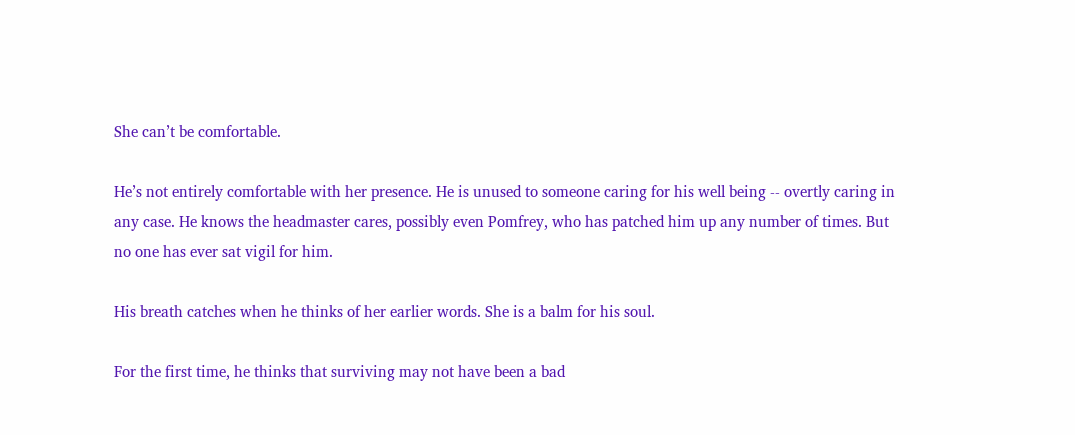She can’t be comfortable.

He’s not entirely comfortable with her presence. He is unused to someone caring for his well being -- overtly caring in any case. He knows the headmaster cares, possibly even Pomfrey, who has patched him up any number of times. But no one has ever sat vigil for him.

His breath catches when he thinks of her earlier words. She is a balm for his soul.

For the first time, he thinks that surviving may not have been a bad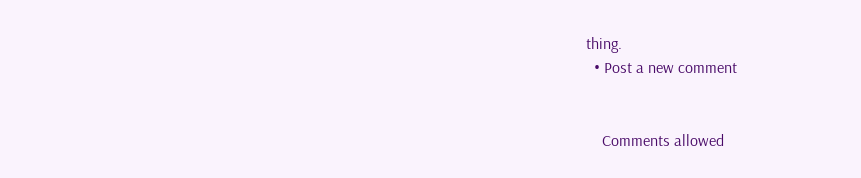thing.
  • Post a new comment


    Comments allowed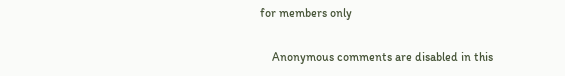for members only

    Anonymous comments are disabled in this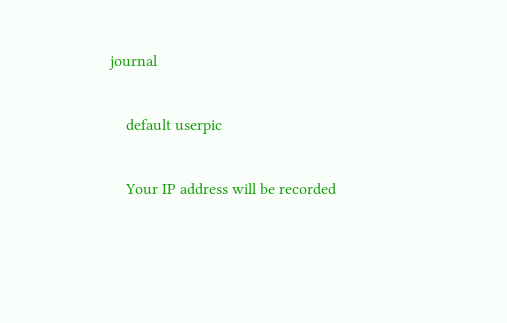journal

    default userpic

    Your IP address will be recorded